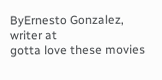ByErnesto Gonzalez, writer at
gotta love these movies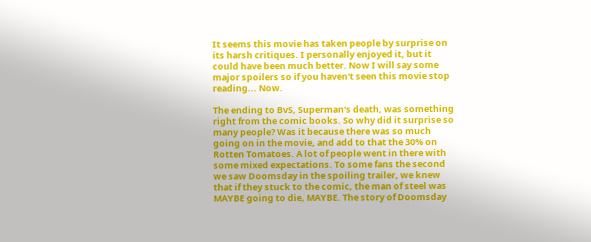It seems this movie has taken people by surprise on its harsh critiques. I personally enjoyed it, but it could have been much better. Now I will say some major spoilers so if you haven't seen this movie stop reading... Now.

The ending to BvS, Superman's death, was something right from the comic books. So why did it surprise so many people? Was it because there was so much going on in the movie, and add to that the 30% on Rotten Tomatoes. A lot of people went in there with some mixed expectations. To some fans the second we saw Doomsday in the spoiling trailer, we knew that if they stuck to the comic, the man of steel was MAYBE going to die, MAYBE. The story of Doomsday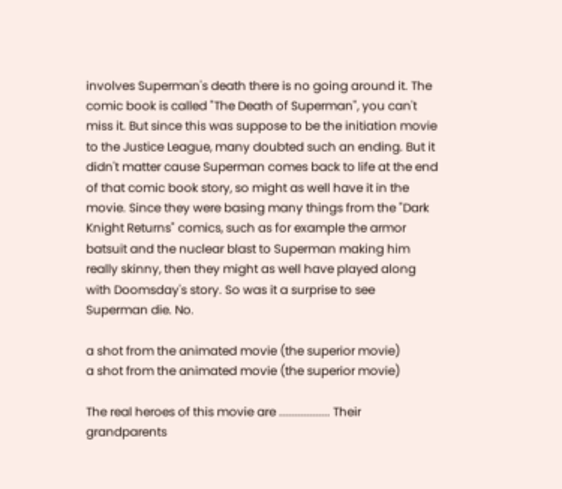involves Superman's death there is no going around it. The comic book is called "The Death of Superman", you can't miss it. But since this was suppose to be the initiation movie to the Justice League, many doubted such an ending. But it didn't matter cause Superman comes back to life at the end of that comic book story, so might as well have it in the movie. Since they were basing many things from the "Dark Knight Returns" comics, such as for example the armor batsuit and the nuclear blast to Superman making him really skinny, then they might as well have played along with Doomsday's story. So was it a surprise to see Superman die. No.

a shot from the animated movie (the superior movie)
a shot from the animated movie (the superior movie)

The real heroes of this movie are ................. Their grandparents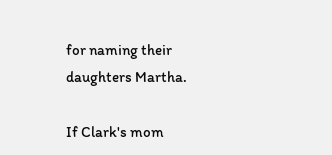for naming their daughters Martha.

If Clark's mom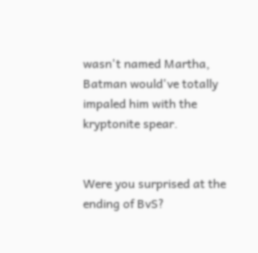wasn't named Martha, Batman would've totally impaled him with the kryptonite spear.


Were you surprised at the ending of BvS?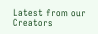Latest from our Creators